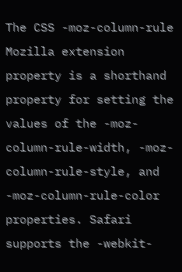The CSS -moz-column-rule Mozilla extension property is a shorthand property for setting the values of the -moz-column-rule-width, -moz-column-rule-style, and -moz-column-rule-color properties. Safari supports the -webkit-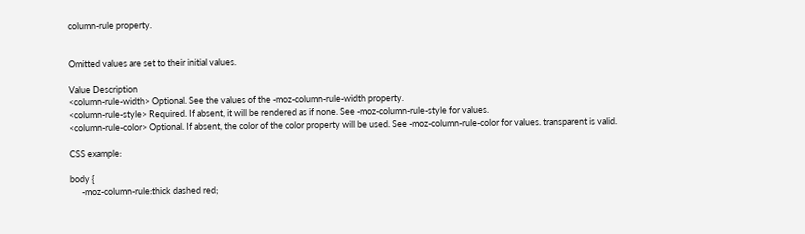column-rule property.


Omitted values are set to their initial values.

Value Description
<column-rule-width> Optional. See the values of the -moz-column-rule-width property.
<column-rule-style> Required. If absent, it will be rendered as if none. See -moz-column-rule-style for values.
<column-rule-color> Optional. If absent, the color of the color property will be used. See -moz-column-rule-color for values. transparent is valid.

CSS example:

body {
      -moz-column-rule:thick dashed red;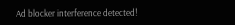Ad blocker interference detected!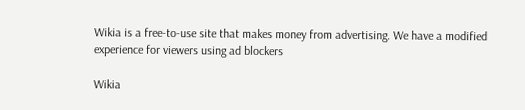Wikia is a free-to-use site that makes money from advertising. We have a modified experience for viewers using ad blockers

Wikia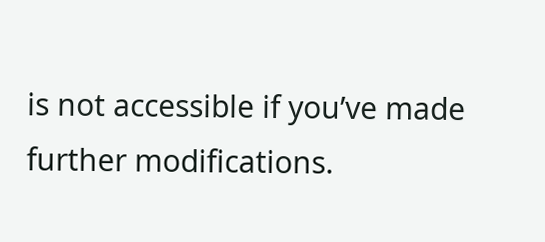is not accessible if you’ve made further modifications.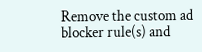Remove the custom ad blocker rule(s) and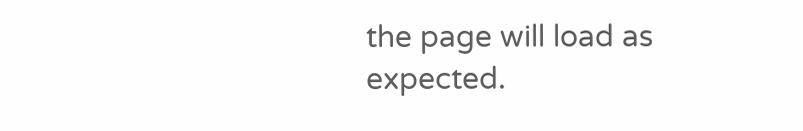the page will load as expected.